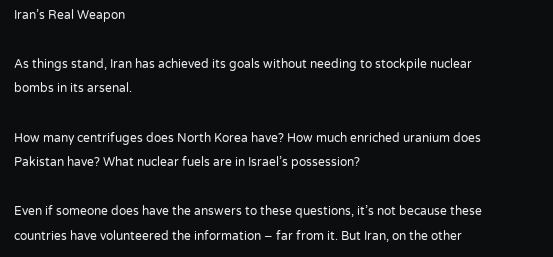Iran’s Real Weapon

As things stand, Iran has achieved its goals without needing to stockpile nuclear bombs in its arsenal.

How many centrifuges does North Korea have? How much enriched uranium does Pakistan have? What nuclear fuels are in Israel’s possession?

Even if someone does have the answers to these questions, it’s not because these countries have volunteered the information − far from it. But Iran, on the other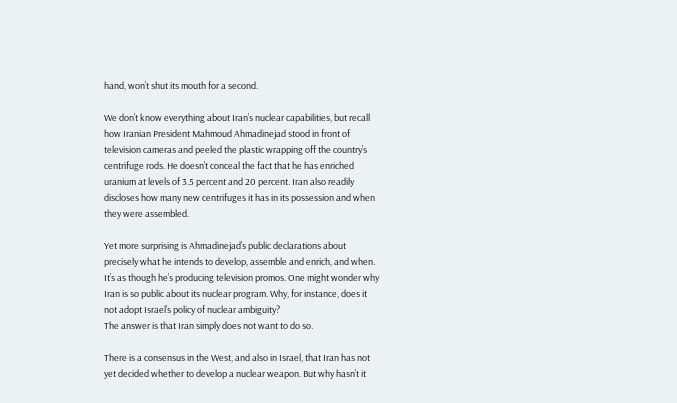hand, won’t shut its mouth for a second.

We don’t know everything about Iran’s nuclear capabilities, but recall how Iranian President Mahmoud Ahmadinejad stood in front of television cameras and peeled the plastic wrapping off the country’s centrifuge rods. He doesn’t conceal the fact that he has enriched uranium at levels of 3.5 percent and 20 percent. Iran also readily discloses how many new centrifuges it has in its possession and when they were assembled.

Yet more surprising is Ahmadinejad’s public declarations about precisely what he intends to develop, assemble and enrich, and when. It’s as though he’s producing television promos. One might wonder why Iran is so public about its nuclear program. Why, for instance, does it not adopt Israel’s policy of nuclear ambiguity?
The answer is that Iran simply does not want to do so.

There is a consensus in the West, and also in Israel, that Iran has not yet decided whether to develop a nuclear weapon. But why hasn’t it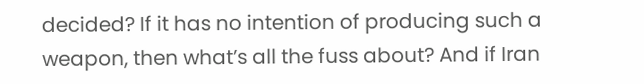decided? If it has no intention of producing such a weapon, then what’s all the fuss about? And if Iran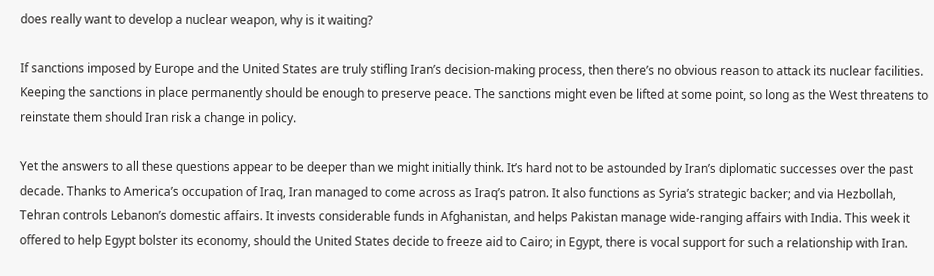does really want to develop a nuclear weapon, why is it waiting?

If sanctions imposed by Europe and the United States are truly stifling Iran’s decision-making process, then there’s no obvious reason to attack its nuclear facilities. Keeping the sanctions in place permanently should be enough to preserve peace. The sanctions might even be lifted at some point, so long as the West threatens to reinstate them should Iran risk a change in policy.

Yet the answers to all these questions appear to be deeper than we might initially think. It’s hard not to be astounded by Iran’s diplomatic successes over the past decade. Thanks to America’s occupation of Iraq, Iran managed to come across as Iraq’s patron. It also functions as Syria’s strategic backer; and via Hezbollah, Tehran controls Lebanon’s domestic affairs. It invests considerable funds in Afghanistan, and helps Pakistan manage wide-ranging affairs with India. This week it offered to help Egypt bolster its economy, should the United States decide to freeze aid to Cairo; in Egypt, there is vocal support for such a relationship with Iran.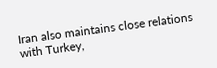Iran also maintains close relations with Turkey,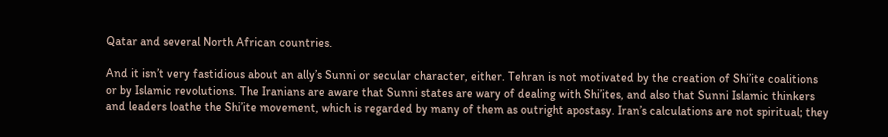Qatar and several North African countries.

And it isn’t very fastidious about an ally’s Sunni or secular character, either. Tehran is not motivated by the creation of Shi’ite coalitions or by Islamic revolutions. The Iranians are aware that Sunni states are wary of dealing with Shi’ites, and also that Sunni Islamic thinkers and leaders loathe the Shi’ite movement, which is regarded by many of them as outright apostasy. Iran’s calculations are not spiritual; they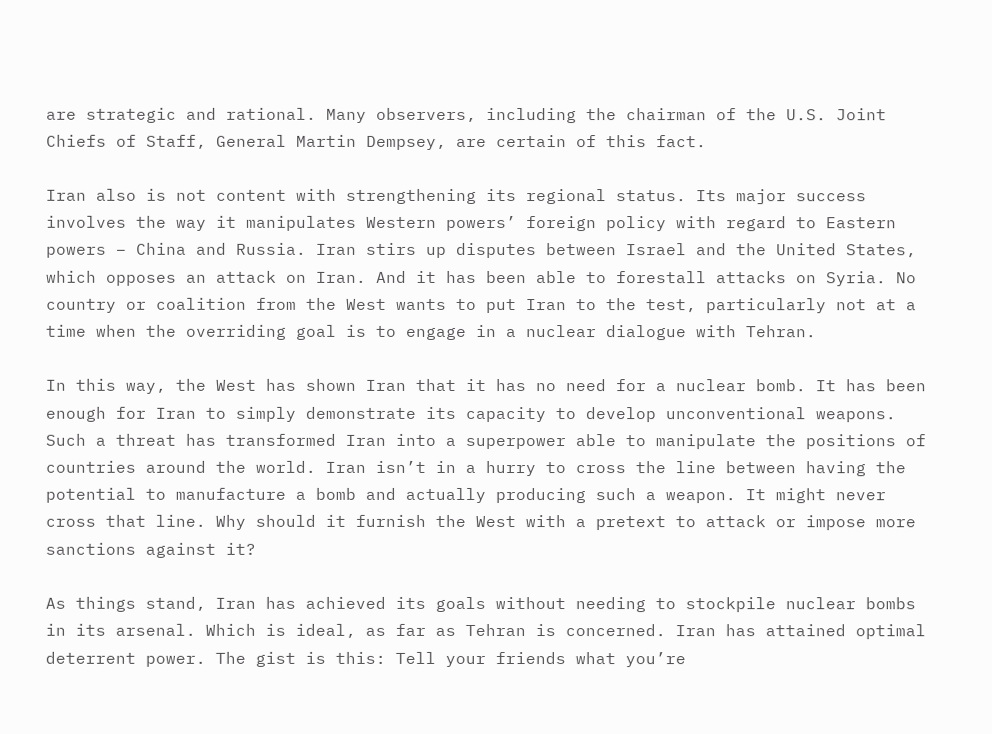are strategic and rational. Many observers, including the chairman of the U.S. Joint Chiefs of Staff, General Martin Dempsey, are certain of this fact.

Iran also is not content with strengthening its regional status. Its major success involves the way it manipulates Western powers’ foreign policy with regard to Eastern powers − China and Russia. Iran stirs up disputes between Israel and the United States, which opposes an attack on Iran. And it has been able to forestall attacks on Syria. No country or coalition from the West wants to put Iran to the test, particularly not at a time when the overriding goal is to engage in a nuclear dialogue with Tehran.

In this way, the West has shown Iran that it has no need for a nuclear bomb. It has been enough for Iran to simply demonstrate its capacity to develop unconventional weapons. Such a threat has transformed Iran into a superpower able to manipulate the positions of countries around the world. Iran isn’t in a hurry to cross the line between having the potential to manufacture a bomb and actually producing such a weapon. It might never cross that line. Why should it furnish the West with a pretext to attack or impose more sanctions against it?

As things stand, Iran has achieved its goals without needing to stockpile nuclear bombs in its arsenal. Which is ideal, as far as Tehran is concerned. Iran has attained optimal deterrent power. The gist is this: Tell your friends what you’re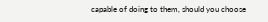capable of doing to them, should you choose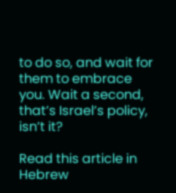to do so, and wait for them to embrace you. Wait a second, that’s Israel’s policy, isn’t it?

Read this article in Hebrew